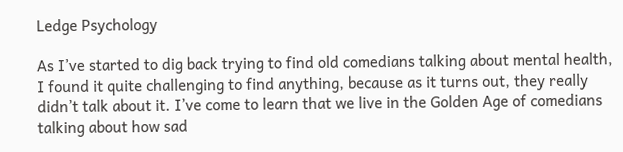Ledge Psychology

As I’ve started to dig back trying to find old comedians talking about mental health, I found it quite challenging to find anything, because as it turns out, they really didn’t talk about it. I’ve come to learn that we live in the Golden Age of comedians talking about how sad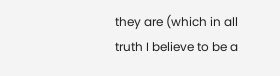they are (which in all truth I believe to be a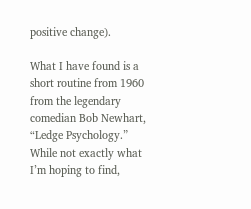positive change).

What I have found is a short routine from 1960 from the legendary comedian Bob Newhart, “Ledge Psychology.” While not exactly what I’m hoping to find,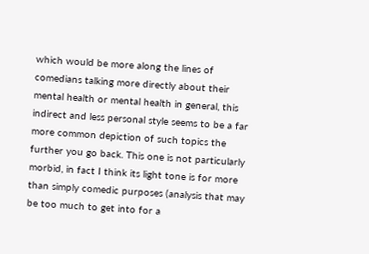which would be more along the lines of comedians talking more directly about their mental health or mental health in general, this indirect and less personal style seems to be a far more common depiction of such topics the further you go back. This one is not particularly morbid, in fact I think its light tone is for more than simply comedic purposes (analysis that may be too much to get into for a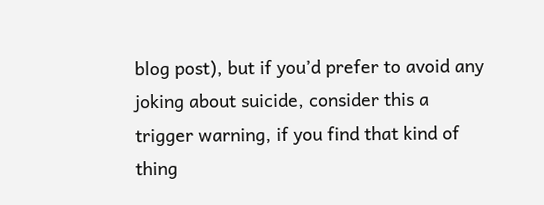blog post), but if you’d prefer to avoid any joking about suicide, consider this a trigger warning, if you find that kind of thing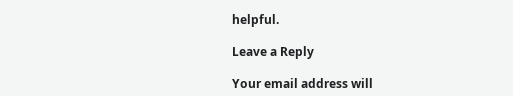helpful.

Leave a Reply

Your email address will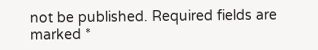not be published. Required fields are marked *